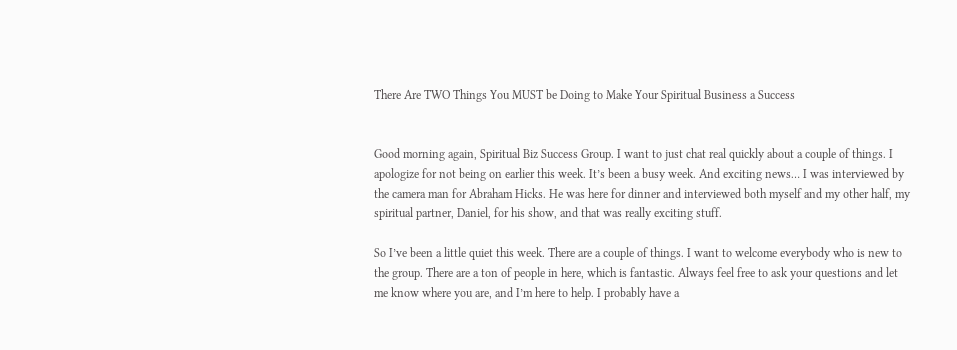There Are TWO Things You MUST be Doing to Make Your Spiritual Business a Success


Good morning again, Spiritual Biz Success Group. I want to just chat real quickly about a couple of things. I apologize for not being on earlier this week. It’s been a busy week. And exciting news… I was interviewed by the camera man for Abraham Hicks. He was here for dinner and interviewed both myself and my other half, my spiritual partner, Daniel, for his show, and that was really exciting stuff.

So I’ve been a little quiet this week. There are a couple of things. I want to welcome everybody who is new to the group. There are a ton of people in here, which is fantastic. Always feel free to ask your questions and let me know where you are, and I’m here to help. I probably have a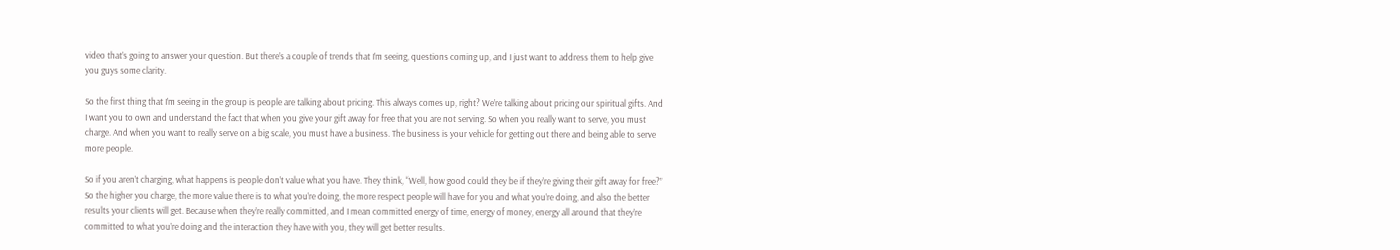video that’s going to answer your question. But there’s a couple of trends that I’m seeing, questions coming up, and I just want to address them to help give you guys some clarity.

So the first thing that I’m seeing in the group is people are talking about pricing. This always comes up, right? We’re talking about pricing our spiritual gifts. And I want you to own and understand the fact that when you give your gift away for free that you are not serving. So when you really want to serve, you must charge. And when you want to really serve on a big scale, you must have a business. The business is your vehicle for getting out there and being able to serve more people.

So if you aren’t charging, what happens is people don’t value what you have. They think, “Well, how good could they be if they’re giving their gift away for free?” So the higher you charge, the more value there is to what you’re doing, the more respect people will have for you and what you’re doing, and also the better results your clients will get. Because when they’re really committed, and I mean committed energy of time, energy of money, energy all around that they’re committed to what you’re doing and the interaction they have with you, they will get better results.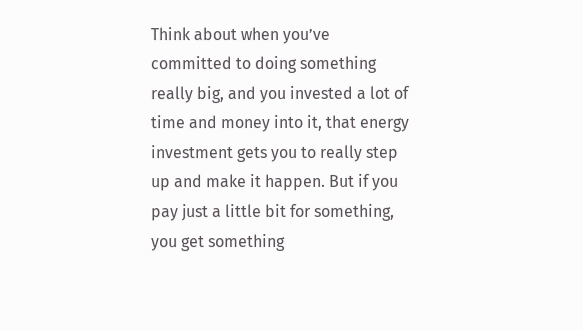Think about when you’ve committed to doing something really big, and you invested a lot of time and money into it, that energy investment gets you to really step up and make it happen. But if you pay just a little bit for something, you get something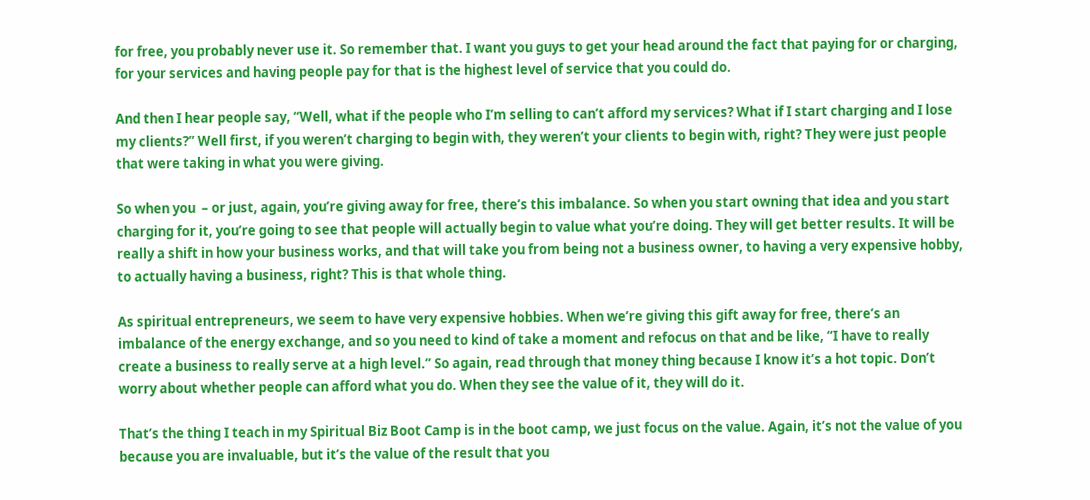for free, you probably never use it. So remember that. I want you guys to get your head around the fact that paying for or charging, for your services and having people pay for that is the highest level of service that you could do.

And then I hear people say, “Well, what if the people who I’m selling to can’t afford my services? What if I start charging and I lose my clients?” Well first, if you weren’t charging to begin with, they weren’t your clients to begin with, right? They were just people that were taking in what you were giving.

So when you  – or just, again, you’re giving away for free, there’s this imbalance. So when you start owning that idea and you start charging for it, you’re going to see that people will actually begin to value what you’re doing. They will get better results. It will be really a shift in how your business works, and that will take you from being not a business owner, to having a very expensive hobby, to actually having a business, right? This is that whole thing.

As spiritual entrepreneurs, we seem to have very expensive hobbies. When we’re giving this gift away for free, there’s an imbalance of the energy exchange, and so you need to kind of take a moment and refocus on that and be like, “I have to really create a business to really serve at a high level.” So again, read through that money thing because I know it’s a hot topic. Don’t worry about whether people can afford what you do. When they see the value of it, they will do it.

That’s the thing I teach in my Spiritual Biz Boot Camp is in the boot camp, we just focus on the value. Again, it’s not the value of you because you are invaluable, but it’s the value of the result that you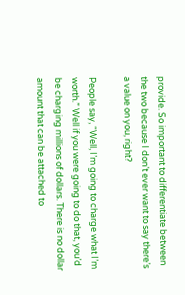provide. So important to differentiate between the two because I don’t ever want to say there’s a value on you, right?

People say, “Well, I’m going to charge what I’m worth.” Well if you were going to do that, you’d be charging millions of dollars. There is no dollar amount that can be attached to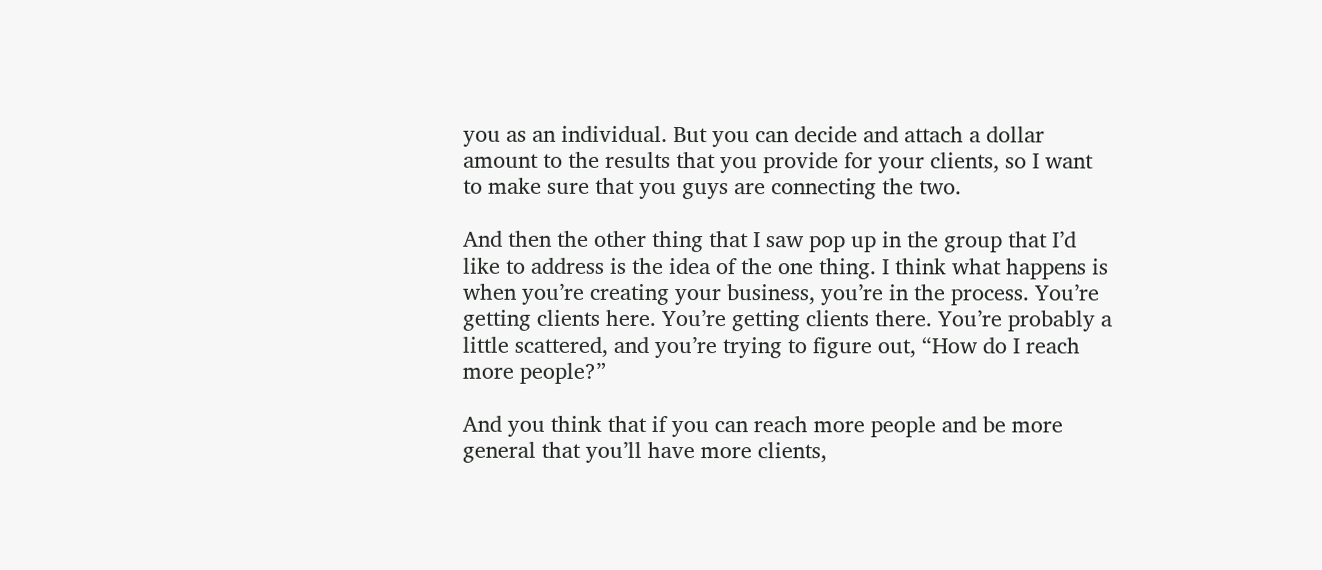you as an individual. But you can decide and attach a dollar amount to the results that you provide for your clients, so I want to make sure that you guys are connecting the two.

And then the other thing that I saw pop up in the group that I’d like to address is the idea of the one thing. I think what happens is when you’re creating your business, you’re in the process. You’re getting clients here. You’re getting clients there. You’re probably a little scattered, and you’re trying to figure out, “How do I reach more people?”

And you think that if you can reach more people and be more general that you’ll have more clients,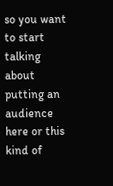so you want to start talking about putting an audience here or this kind of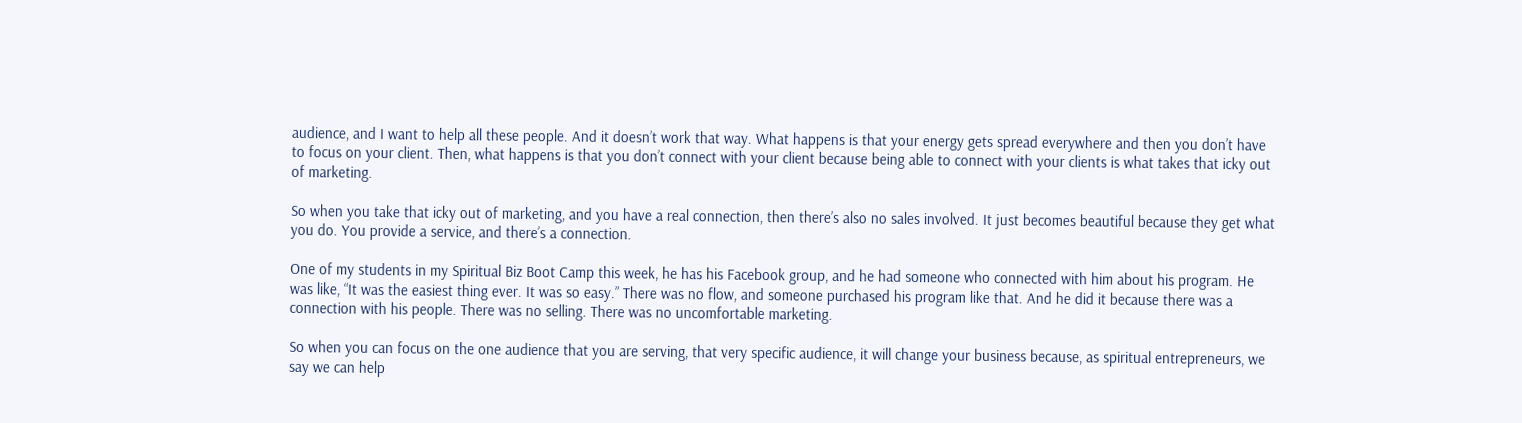audience, and I want to help all these people. And it doesn’t work that way. What happens is that your energy gets spread everywhere and then you don’t have to focus on your client. Then, what happens is that you don’t connect with your client because being able to connect with your clients is what takes that icky out of marketing.

So when you take that icky out of marketing, and you have a real connection, then there’s also no sales involved. It just becomes beautiful because they get what you do. You provide a service, and there’s a connection.

One of my students in my Spiritual Biz Boot Camp this week, he has his Facebook group, and he had someone who connected with him about his program. He was like, “It was the easiest thing ever. It was so easy.” There was no flow, and someone purchased his program like that. And he did it because there was a connection with his people. There was no selling. There was no uncomfortable marketing.

So when you can focus on the one audience that you are serving, that very specific audience, it will change your business because, as spiritual entrepreneurs, we say we can help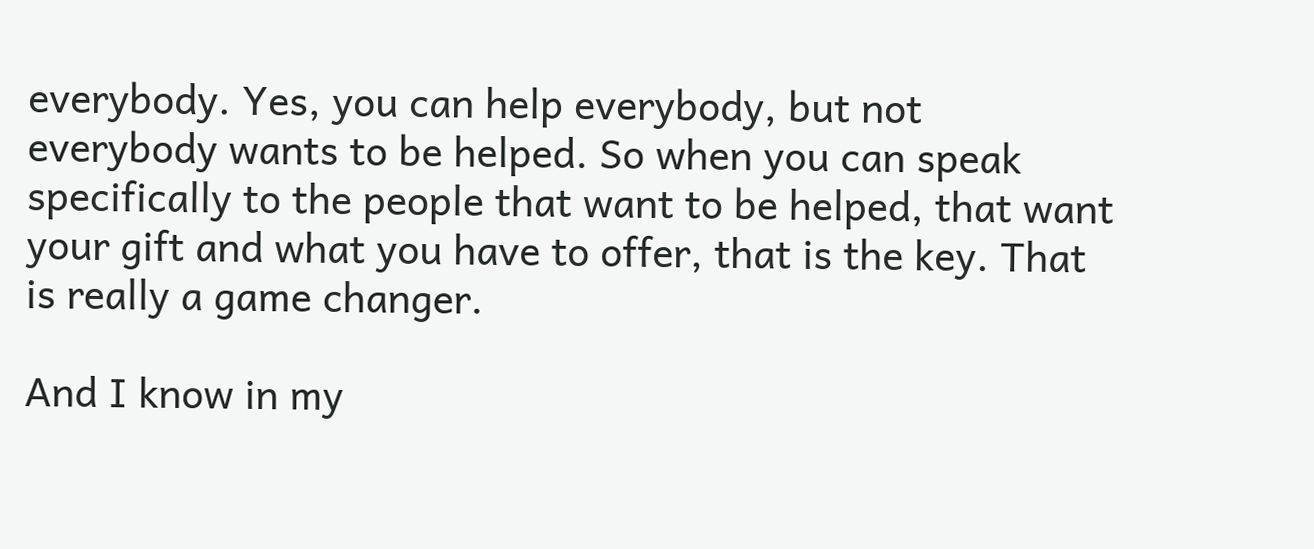everybody. Yes, you can help everybody, but not everybody wants to be helped. So when you can speak specifically to the people that want to be helped, that want your gift and what you have to offer, that is the key. That is really a game changer.

And I know in my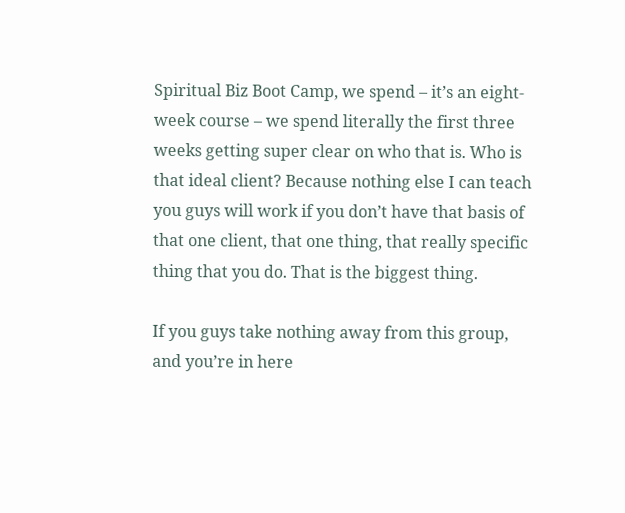Spiritual Biz Boot Camp, we spend – it’s an eight-week course – we spend literally the first three weeks getting super clear on who that is. Who is that ideal client? Because nothing else I can teach you guys will work if you don’t have that basis of that one client, that one thing, that really specific thing that you do. That is the biggest thing.

If you guys take nothing away from this group, and you’re in here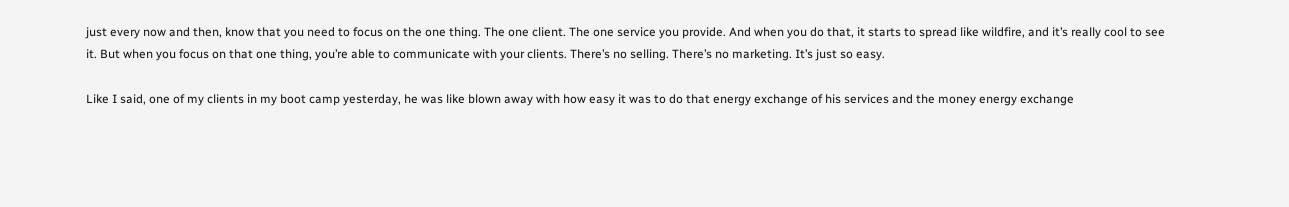just every now and then, know that you need to focus on the one thing. The one client. The one service you provide. And when you do that, it starts to spread like wildfire, and it’s really cool to see it. But when you focus on that one thing, you’re able to communicate with your clients. There’s no selling. There’s no marketing. It’s just so easy.

Like I said, one of my clients in my boot camp yesterday, he was like blown away with how easy it was to do that energy exchange of his services and the money energy exchange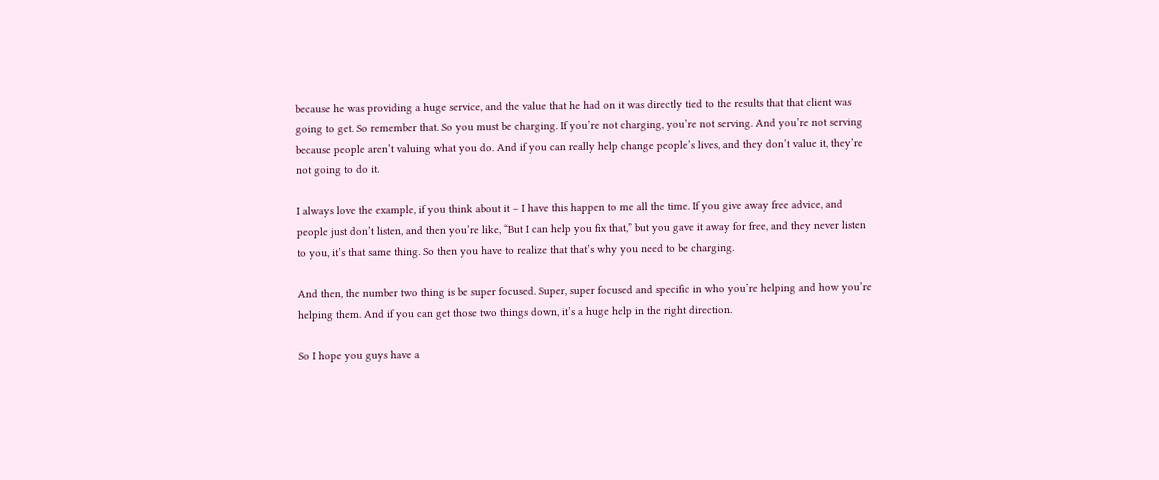because he was providing a huge service, and the value that he had on it was directly tied to the results that that client was going to get. So remember that. So you must be charging. If you’re not charging, you’re not serving. And you’re not serving because people aren’t valuing what you do. And if you can really help change people’s lives, and they don’t value it, they’re not going to do it.

I always love the example, if you think about it – I have this happen to me all the time. If you give away free advice, and people just don’t listen, and then you’re like, “But I can help you fix that,” but you gave it away for free, and they never listen to you, it’s that same thing. So then you have to realize that that’s why you need to be charging.

And then, the number two thing is be super focused. Super, super focused and specific in who you’re helping and how you’re helping them. And if you can get those two things down, it’s a huge help in the right direction.

So I hope you guys have a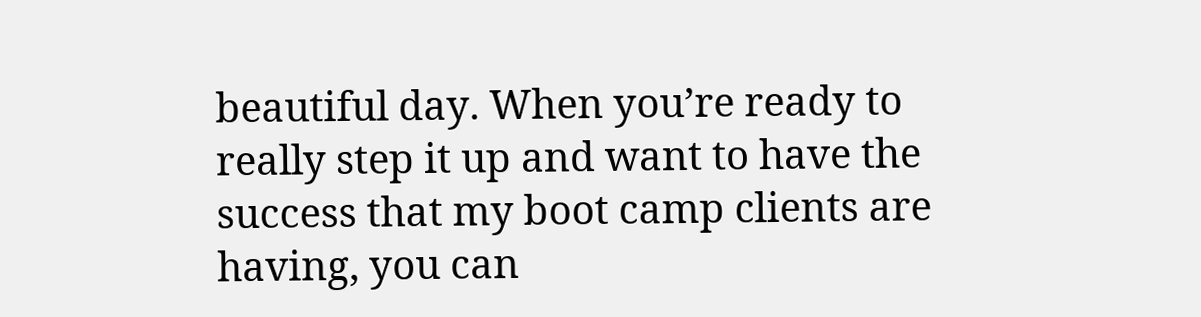beautiful day. When you’re ready to really step it up and want to have the success that my boot camp clients are having, you can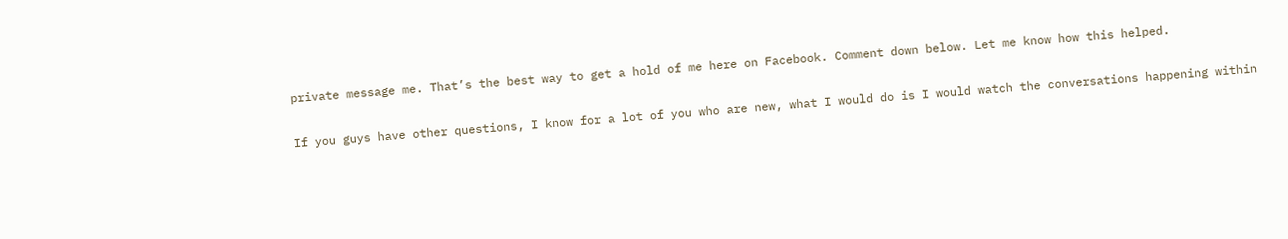private message me. That’s the best way to get a hold of me here on Facebook. Comment down below. Let me know how this helped.

If you guys have other questions, I know for a lot of you who are new, what I would do is I would watch the conversations happening within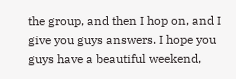the group, and then I hop on, and I give you guys answers. I hope you guys have a beautiful weekend,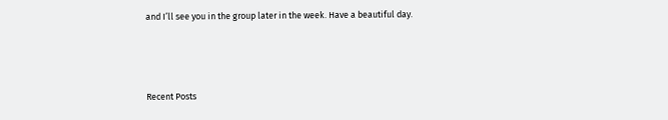and I’ll see you in the group later in the week. Have a beautiful day.



Recent Posts